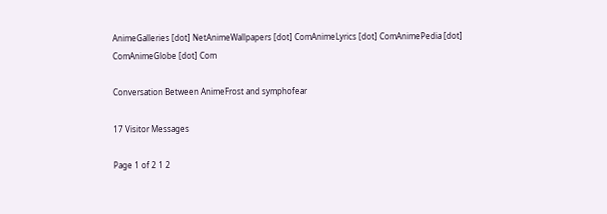AnimeGalleries [dot] NetAnimeWallpapers [dot] ComAnimeLyrics [dot] ComAnimePedia [dot] ComAnimeGlobe [dot] Com

Conversation Between AnimeFrost and symphofear

17 Visitor Messages

Page 1 of 2 1 2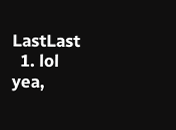LastLast
  1. lol yea,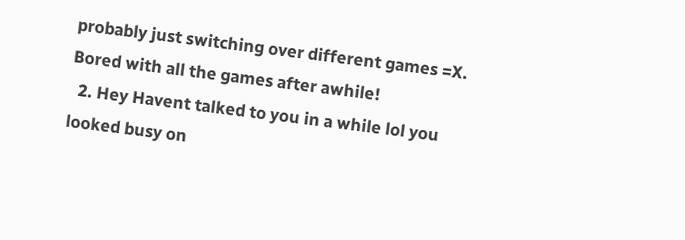probably just switching over different games =X. Bored with all the games after awhile!
  2. Hey Havent talked to you in a while lol you looked busy on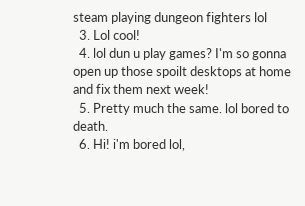steam playing dungeon fighters lol
  3. Lol cool!
  4. lol dun u play games? I'm so gonna open up those spoilt desktops at home and fix them next week!
  5. Pretty much the same. lol bored to death.
  6. Hi! i'm bored lol,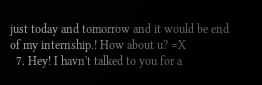just today and tomorrow and it would be end of my internship.! How about u? =X
  7. Hey! I havn't talked to you for a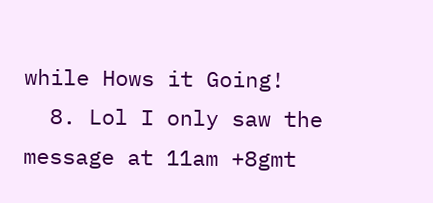while Hows it Going!
  8. Lol I only saw the message at 11am +8gmt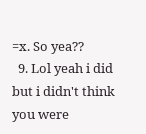=x. So yea??
  9. Lol yeah i did but i didn't think you were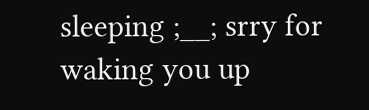sleeping ;__; srry for waking you up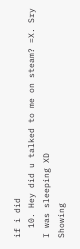if i did
  10. Hey did u talked to me on steam? =X. Sry I was sleeping XD
Showing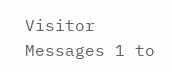Visitor Messages 1 to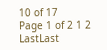10 of 17
Page 1 of 2 1 2 LastLast